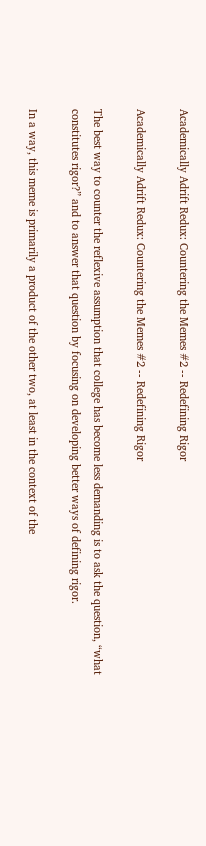Academically Adrift Redux: Countering the Memes #2 -- Redefining Rigor

Academically Adrift Redux: Countering the Memes #2 -- Redefining Rigor

The best way to counter the reflexive assumption that college has become less demanding is to ask the question, “what constitutes rigor?” and to answer that question by focusing on developing better ways of defining rigor.

In a way, this meme is primarily a product of the other two, at least in the context of the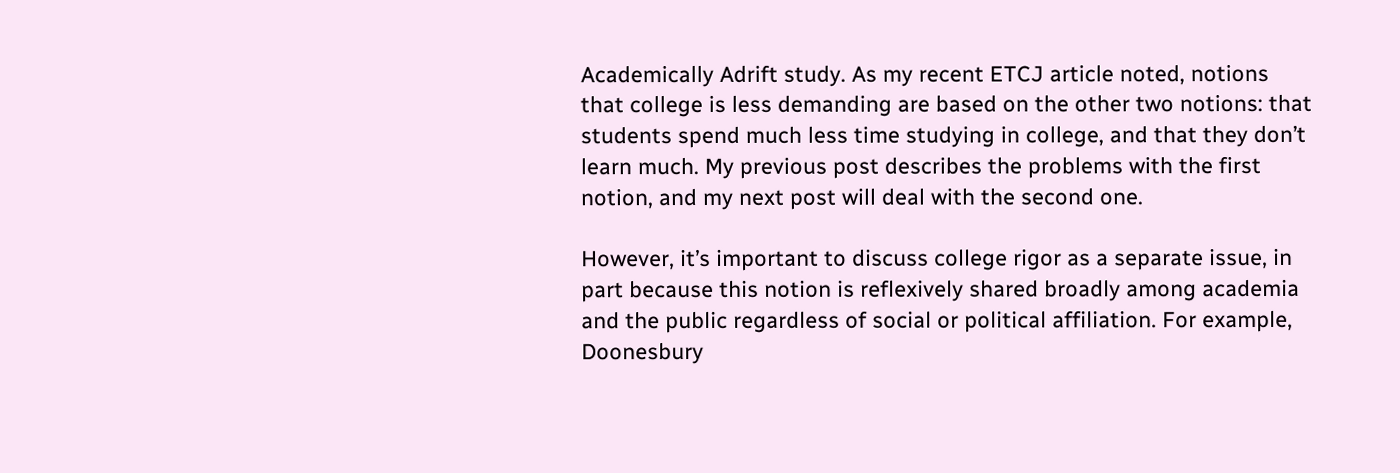Academically Adrift study. As my recent ETCJ article noted, notions that college is less demanding are based on the other two notions: that students spend much less time studying in college, and that they don’t learn much. My previous post describes the problems with the first notion, and my next post will deal with the second one.

However, it’s important to discuss college rigor as a separate issue, in part because this notion is reflexively shared broadly among academia and the public regardless of social or political affiliation. For example, Doonesbury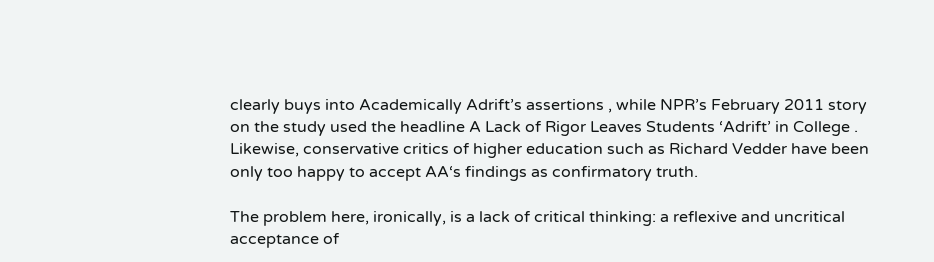clearly buys into Academically Adrift’s assertions , while NPR’s February 2011 story on the study used the headline A Lack of Rigor Leaves Students ‘Adrift’ in College . Likewise, conservative critics of higher education such as Richard Vedder have been only too happy to accept AA‘s findings as confirmatory truth.

The problem here, ironically, is a lack of critical thinking: a reflexive and uncritical acceptance of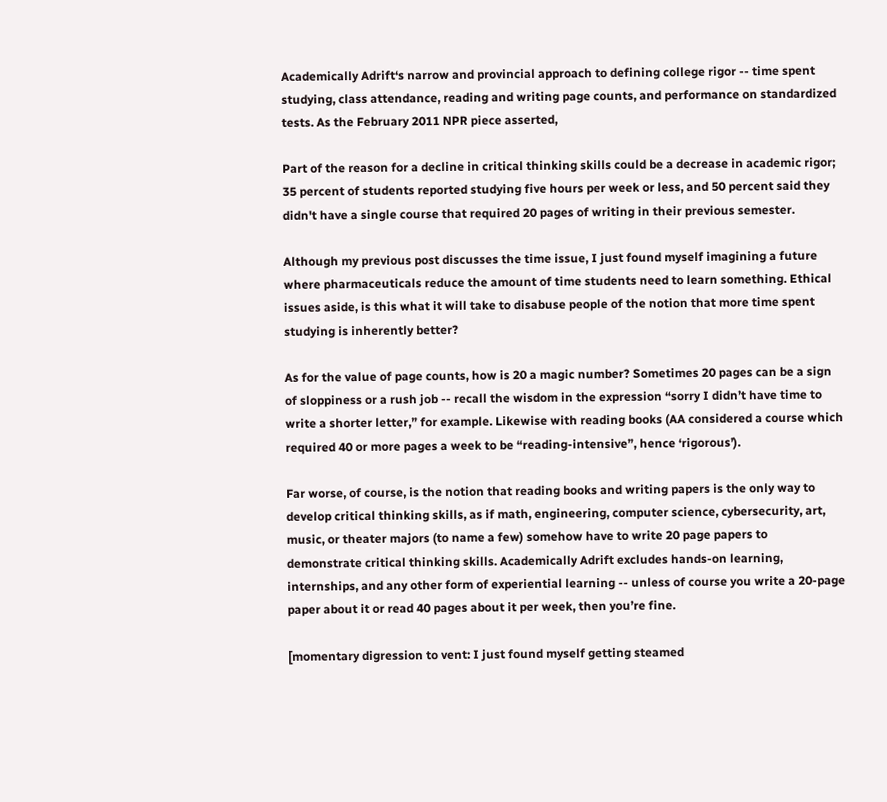Academically Adrift‘s narrow and provincial approach to defining college rigor -- time spent studying, class attendance, reading and writing page counts, and performance on standardized tests. As the February 2011 NPR piece asserted,

Part of the reason for a decline in critical thinking skills could be a decrease in academic rigor; 35 percent of students reported studying five hours per week or less, and 50 percent said they didn't have a single course that required 20 pages of writing in their previous semester.

Although my previous post discusses the time issue, I just found myself imagining a future where pharmaceuticals reduce the amount of time students need to learn something. Ethical issues aside, is this what it will take to disabuse people of the notion that more time spent studying is inherently better?

As for the value of page counts, how is 20 a magic number? Sometimes 20 pages can be a sign of sloppiness or a rush job -- recall the wisdom in the expression “sorry I didn’t have time to write a shorter letter,” for example. Likewise with reading books (AA considered a course which required 40 or more pages a week to be “reading-intensive”, hence ‘rigorous’).

Far worse, of course, is the notion that reading books and writing papers is the only way to develop critical thinking skills, as if math, engineering, computer science, cybersecurity, art, music, or theater majors (to name a few) somehow have to write 20 page papers to demonstrate critical thinking skills. Academically Adrift excludes hands-on learning, internships, and any other form of experiential learning -- unless of course you write a 20-page paper about it or read 40 pages about it per week, then you’re fine.

[momentary digression to vent: I just found myself getting steamed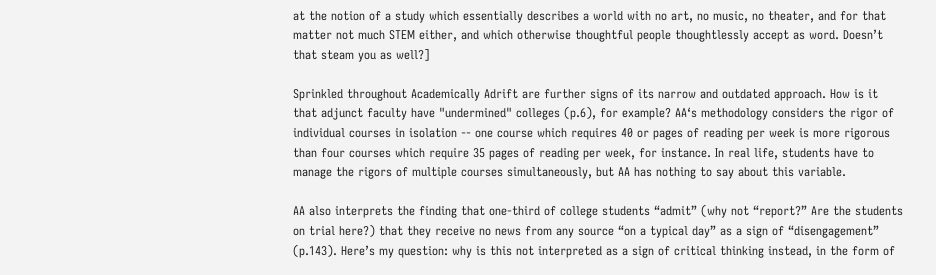at the notion of a study which essentially describes a world with no art, no music, no theater, and for that matter not much STEM either, and which otherwise thoughtful people thoughtlessly accept as word. Doesn’t that steam you as well?]

Sprinkled throughout Academically Adrift are further signs of its narrow and outdated approach. How is it that adjunct faculty have "undermined" colleges (p.6), for example? AA‘s methodology considers the rigor of individual courses in isolation -- one course which requires 40 or pages of reading per week is more rigorous than four courses which require 35 pages of reading per week, for instance. In real life, students have to manage the rigors of multiple courses simultaneously, but AA has nothing to say about this variable.

AA also interprets the finding that one-third of college students “admit” (why not “report?” Are the students on trial here?) that they receive no news from any source “on a typical day” as a sign of “disengagement” (p.143). Here’s my question: why is this not interpreted as a sign of critical thinking instead, in the form of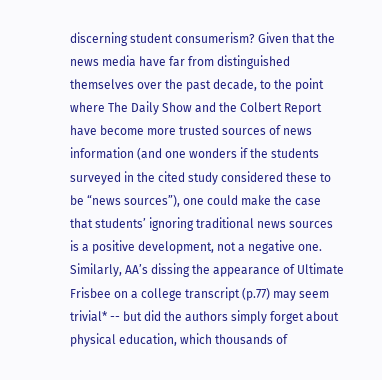discerning student consumerism? Given that the news media have far from distinguished themselves over the past decade, to the point where The Daily Show and the Colbert Report have become more trusted sources of news information (and one wonders if the students surveyed in the cited study considered these to be “news sources”), one could make the case that students’ ignoring traditional news sources is a positive development, not a negative one. Similarly, AA’s dissing the appearance of Ultimate Frisbee on a college transcript (p.77) may seem trivial* -- but did the authors simply forget about physical education, which thousands of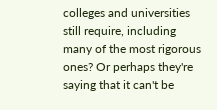colleges and universities still require, including many of the most rigorous ones? Or perhaps they're saying that it can't be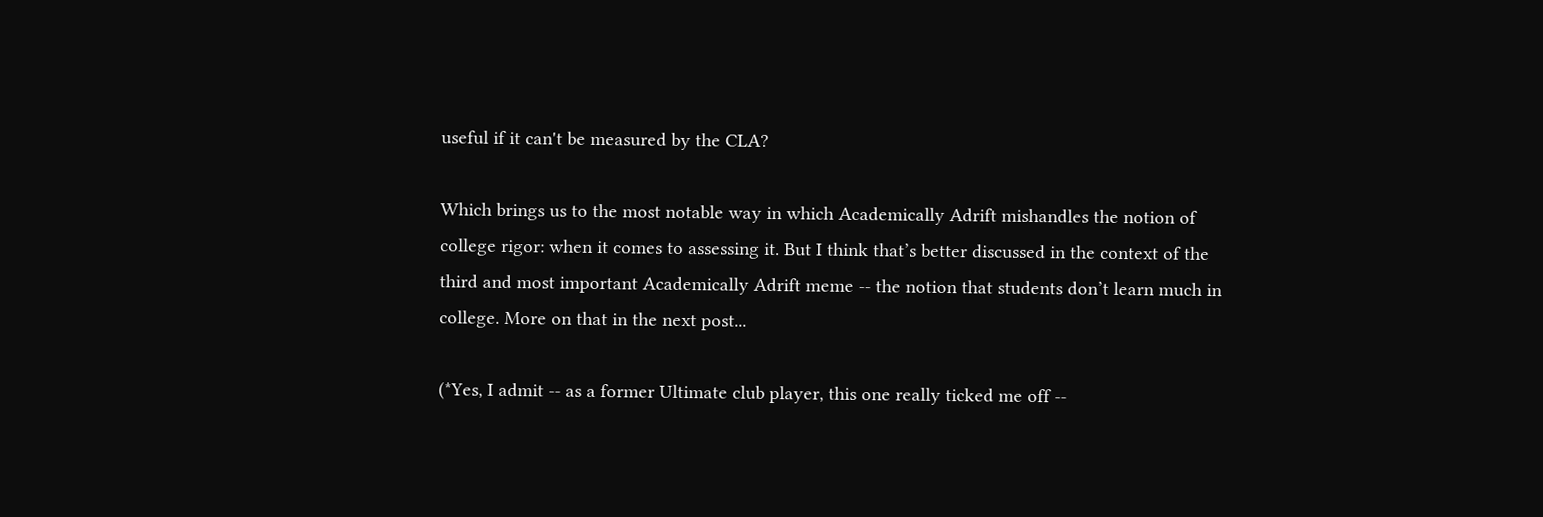useful if it can't be measured by the CLA?

Which brings us to the most notable way in which Academically Adrift mishandles the notion of college rigor: when it comes to assessing it. But I think that’s better discussed in the context of the third and most important Academically Adrift meme -- the notion that students don’t learn much in college. More on that in the next post...

(*Yes, I admit -- as a former Ultimate club player, this one really ticked me off --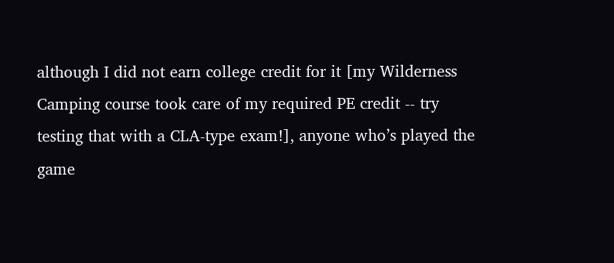although I did not earn college credit for it [my Wilderness Camping course took care of my required PE credit -- try testing that with a CLA-type exam!], anyone who’s played the game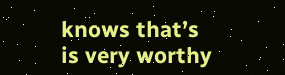knows that’s is very worthy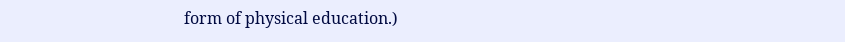form of physical education.)